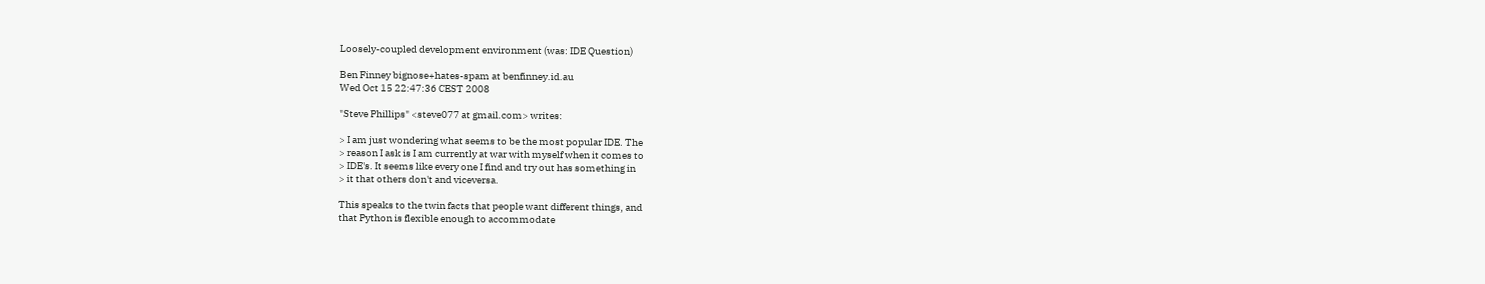Loosely-coupled development environment (was: IDE Question)

Ben Finney bignose+hates-spam at benfinney.id.au
Wed Oct 15 22:47:36 CEST 2008

"Steve Phillips" <steve077 at gmail.com> writes:

> I am just wondering what seems to be the most popular IDE. The
> reason I ask is I am currently at war with myself when it comes to
> IDE's. It seems like every one I find and try out has something in
> it that others don't and viceversa.

This speaks to the twin facts that people want different things, and
that Python is flexible enough to accommodate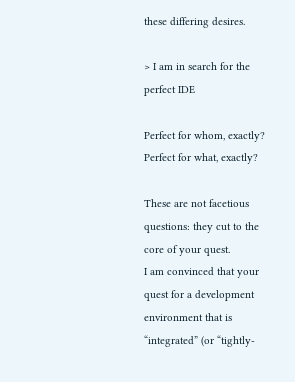these differing desires.

> I am in search for the perfect IDE

Perfect for whom, exactly? Perfect for what, exactly?

These are not facetious questions: they cut to the core of your quest.
I am convinced that your quest for a development environment that is
“integrated” (or “tightly-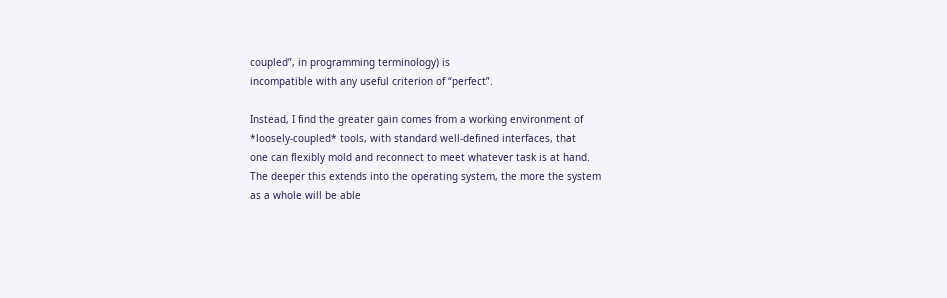coupled”, in programming terminology) is
incompatible with any useful criterion of “perfect”.

Instead, I find the greater gain comes from a working environment of
*loosely-coupled* tools, with standard well-defined interfaces, that
one can flexibly mold and reconnect to meet whatever task is at hand.
The deeper this extends into the operating system, the more the system
as a whole will be able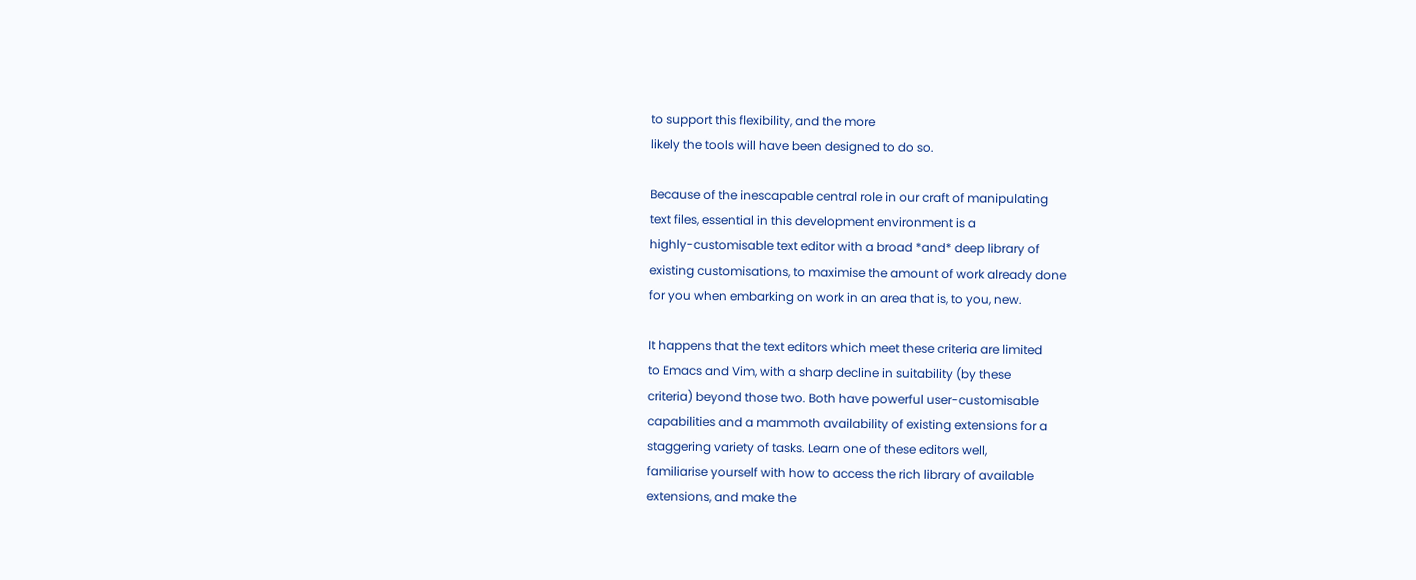to support this flexibility, and the more
likely the tools will have been designed to do so.

Because of the inescapable central role in our craft of manipulating
text files, essential in this development environment is a
highly-customisable text editor with a broad *and* deep library of
existing customisations, to maximise the amount of work already done
for you when embarking on work in an area that is, to you, new.

It happens that the text editors which meet these criteria are limited
to Emacs and Vim, with a sharp decline in suitability (by these
criteria) beyond those two. Both have powerful user-customisable
capabilities and a mammoth availability of existing extensions for a
staggering variety of tasks. Learn one of these editors well,
familiarise yourself with how to access the rich library of available
extensions, and make the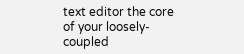text editor the core of your loosely-coupled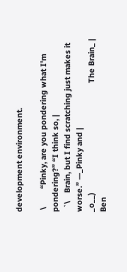development environment.

 \         “Pinky, are you pondering what I'm pondering?” “I think so, |
  `\    Brain, but I find scratching just makes it worse.” —_Pinky and |
_o__)                                                       The Brain_ |
Ben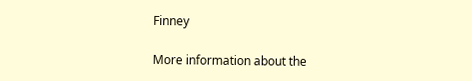Finney

More information about the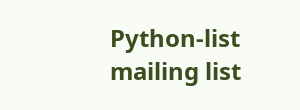Python-list mailing list